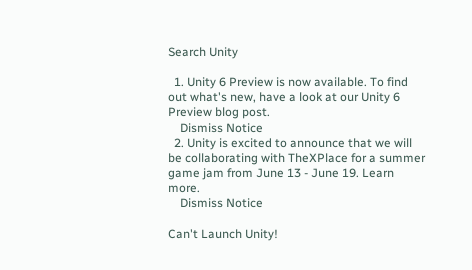Search Unity

  1. Unity 6 Preview is now available. To find out what's new, have a look at our Unity 6 Preview blog post.
    Dismiss Notice
  2. Unity is excited to announce that we will be collaborating with TheXPlace for a summer game jam from June 13 - June 19. Learn more.
    Dismiss Notice

Can't Launch Unity!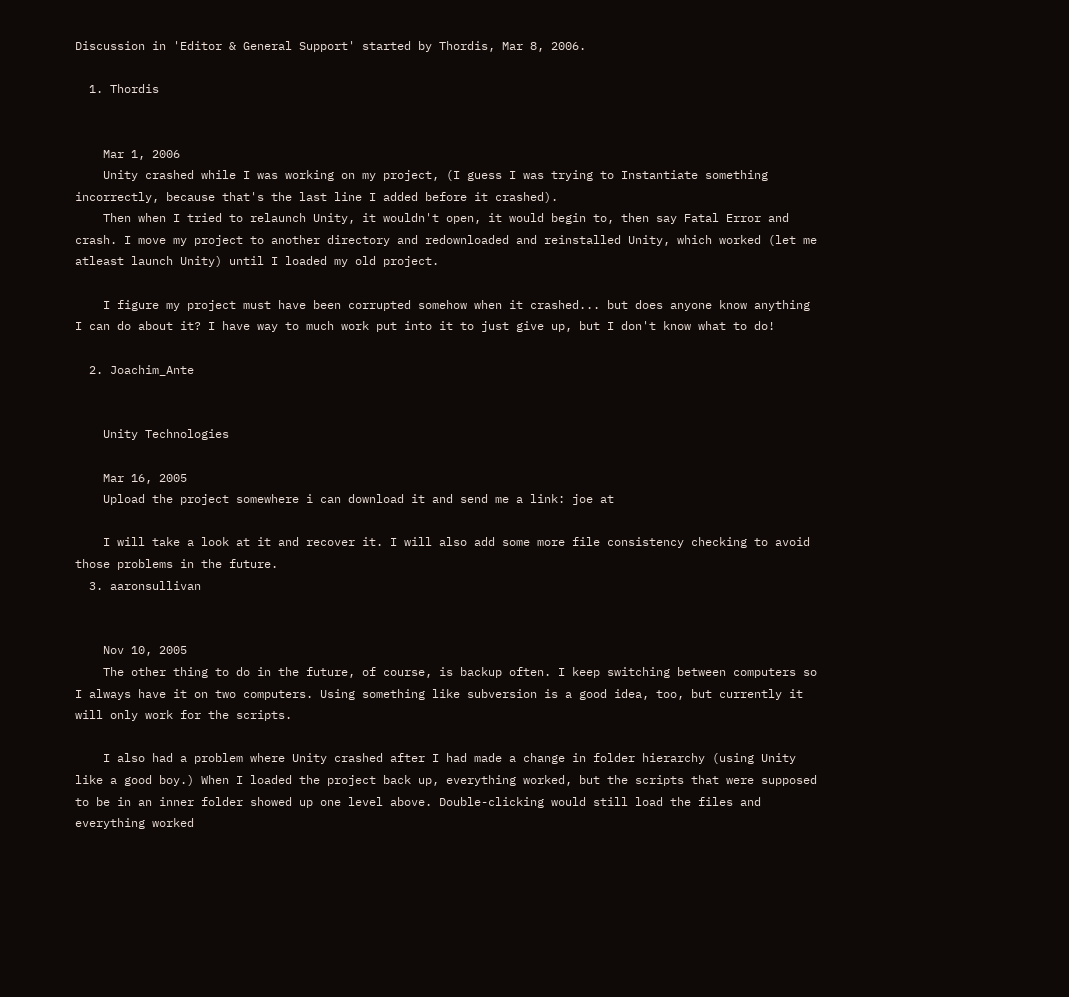Discussion in 'Editor & General Support' started by Thordis, Mar 8, 2006.

  1. Thordis


    Mar 1, 2006
    Unity crashed while I was working on my project, (I guess I was trying to Instantiate something incorrectly, because that's the last line I added before it crashed).
    Then when I tried to relaunch Unity, it wouldn't open, it would begin to, then say Fatal Error and crash. I move my project to another directory and redownloaded and reinstalled Unity, which worked (let me atleast launch Unity) until I loaded my old project.

    I figure my project must have been corrupted somehow when it crashed... but does anyone know anything I can do about it? I have way to much work put into it to just give up, but I don't know what to do!

  2. Joachim_Ante


    Unity Technologies

    Mar 16, 2005
    Upload the project somewhere i can download it and send me a link: joe at

    I will take a look at it and recover it. I will also add some more file consistency checking to avoid those problems in the future.
  3. aaronsullivan


    Nov 10, 2005
    The other thing to do in the future, of course, is backup often. I keep switching between computers so I always have it on two computers. Using something like subversion is a good idea, too, but currently it will only work for the scripts.

    I also had a problem where Unity crashed after I had made a change in folder hierarchy (using Unity like a good boy.) When I loaded the project back up, everything worked, but the scripts that were supposed to be in an inner folder showed up one level above. Double-clicking would still load the files and everything worked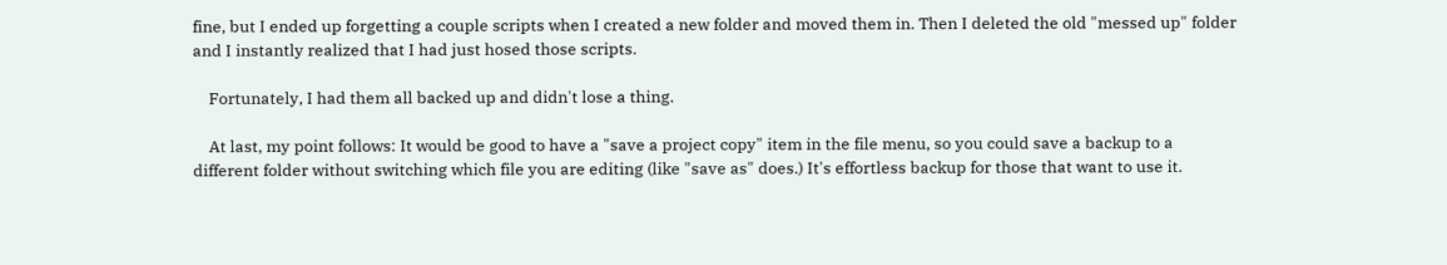fine, but I ended up forgetting a couple scripts when I created a new folder and moved them in. Then I deleted the old "messed up" folder and I instantly realized that I had just hosed those scripts.

    Fortunately, I had them all backed up and didn't lose a thing.

    At last, my point follows: It would be good to have a "save a project copy" item in the file menu, so you could save a backup to a different folder without switching which file you are editing (like "save as" does.) It's effortless backup for those that want to use it.